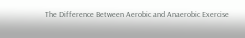The Difference Between Aerobic and Anaerobic Exercise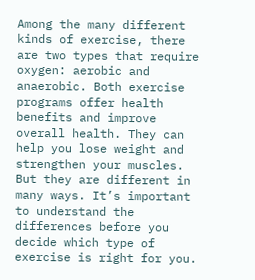Among the many different kinds of exercise, there are two types that require oxygen: aerobic and anaerobic. Both exercise programs offer health benefits and improve overall health. They can help you lose weight and strengthen your muscles. But they are different in many ways. It’s important to understand the differences before you decide which type of exercise is right for you.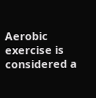Aerobic exercise is considered a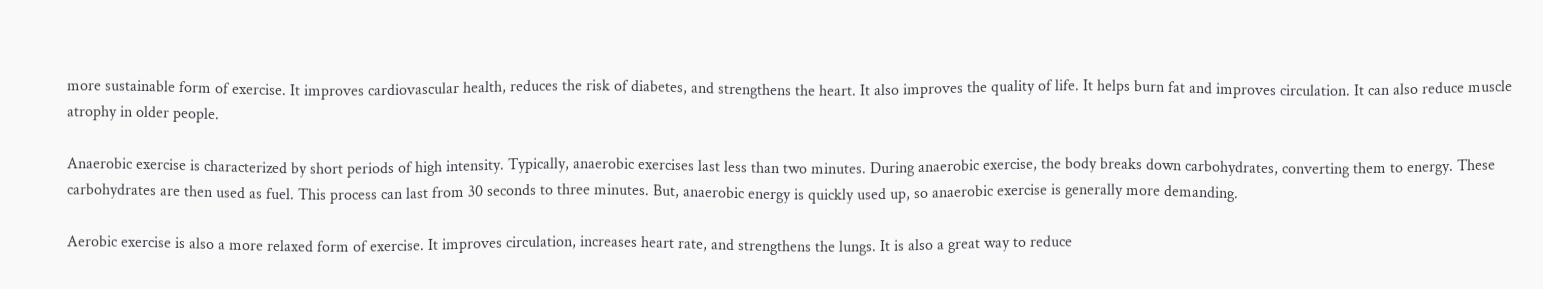more sustainable form of exercise. It improves cardiovascular health, reduces the risk of diabetes, and strengthens the heart. It also improves the quality of life. It helps burn fat and improves circulation. It can also reduce muscle atrophy in older people.

Anaerobic exercise is characterized by short periods of high intensity. Typically, anaerobic exercises last less than two minutes. During anaerobic exercise, the body breaks down carbohydrates, converting them to energy. These carbohydrates are then used as fuel. This process can last from 30 seconds to three minutes. But, anaerobic energy is quickly used up, so anaerobic exercise is generally more demanding.

Aerobic exercise is also a more relaxed form of exercise. It improves circulation, increases heart rate, and strengthens the lungs. It is also a great way to reduce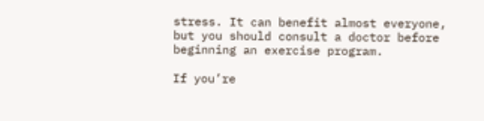stress. It can benefit almost everyone, but you should consult a doctor before beginning an exercise program.

If you’re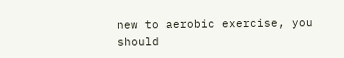new to aerobic exercise, you should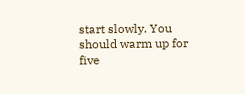start slowly. You should warm up for five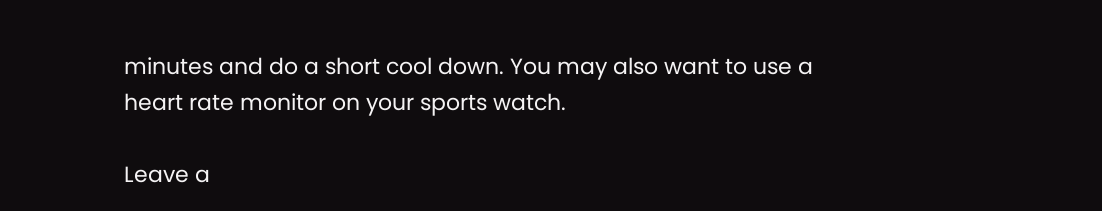minutes and do a short cool down. You may also want to use a heart rate monitor on your sports watch.

Leave a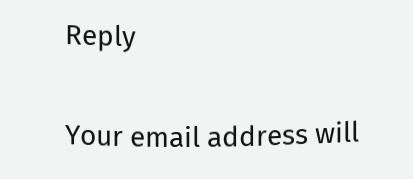Reply

Your email address will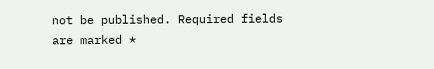not be published. Required fields are marked *